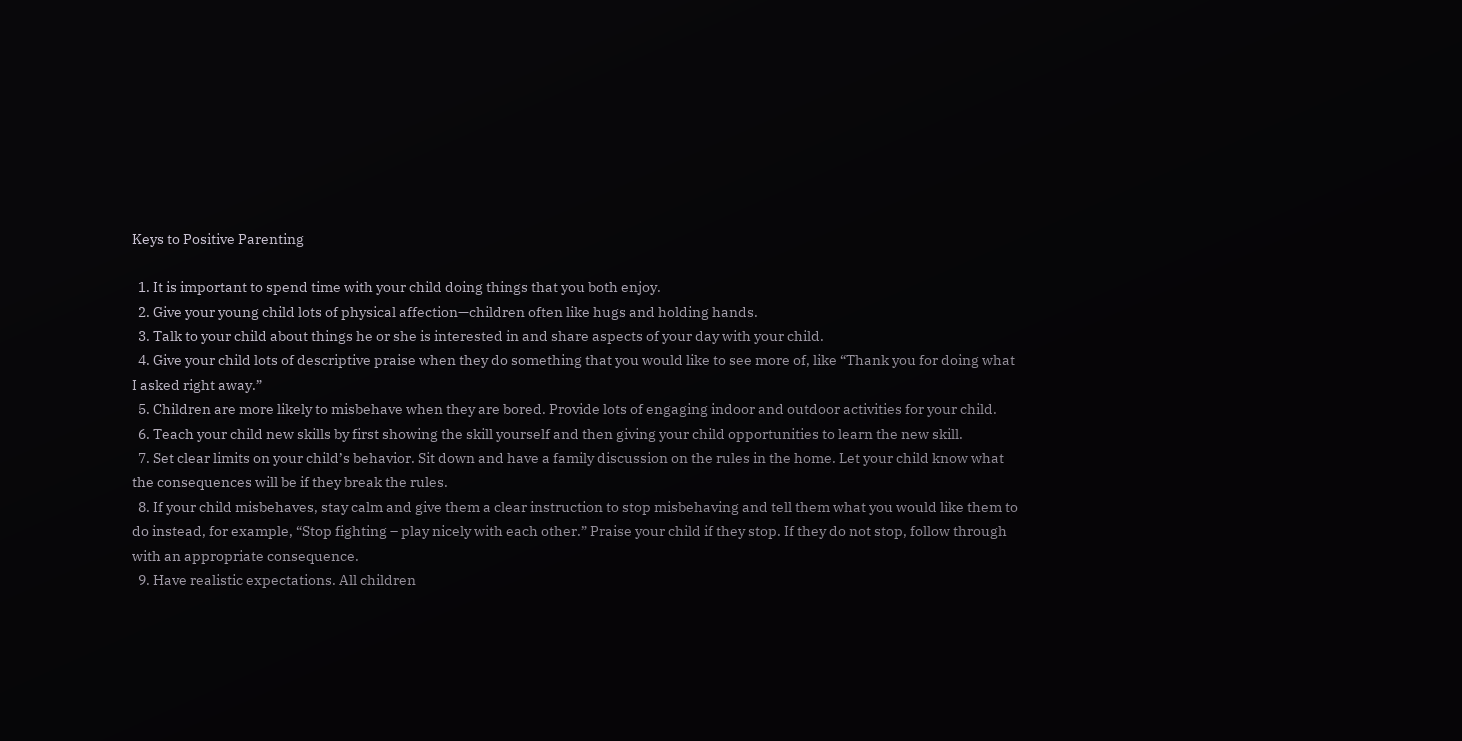Keys to Positive Parenting

  1. It is important to spend time with your child doing things that you both enjoy.
  2. Give your young child lots of physical affection—children often like hugs and holding hands.
  3. Talk to your child about things he or she is interested in and share aspects of your day with your child.
  4. Give your child lots of descriptive praise when they do something that you would like to see more of, like “Thank you for doing what I asked right away.”
  5. Children are more likely to misbehave when they are bored. Provide lots of engaging indoor and outdoor activities for your child.
  6. Teach your child new skills by first showing the skill yourself and then giving your child opportunities to learn the new skill.
  7. Set clear limits on your child’s behavior. Sit down and have a family discussion on the rules in the home. Let your child know what the consequences will be if they break the rules.
  8. If your child misbehaves, stay calm and give them a clear instruction to stop misbehaving and tell them what you would like them to do instead, for example, “Stop fighting – play nicely with each other.” Praise your child if they stop. If they do not stop, follow through with an appropriate consequence.
  9. Have realistic expectations. All children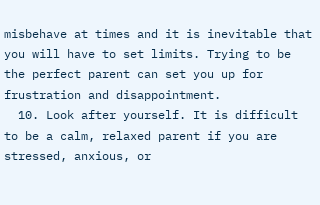misbehave at times and it is inevitable that you will have to set limits. Trying to be the perfect parent can set you up for frustration and disappointment.
  10. Look after yourself. It is difficult to be a calm, relaxed parent if you are stressed, anxious, or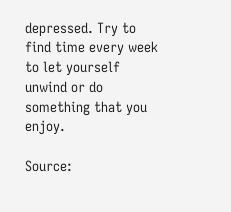depressed. Try to find time every week to let yourself unwind or do something that you enjoy.

Source: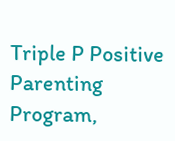Triple P Positive Parenting Program,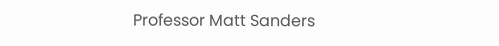Professor Matt Sanders